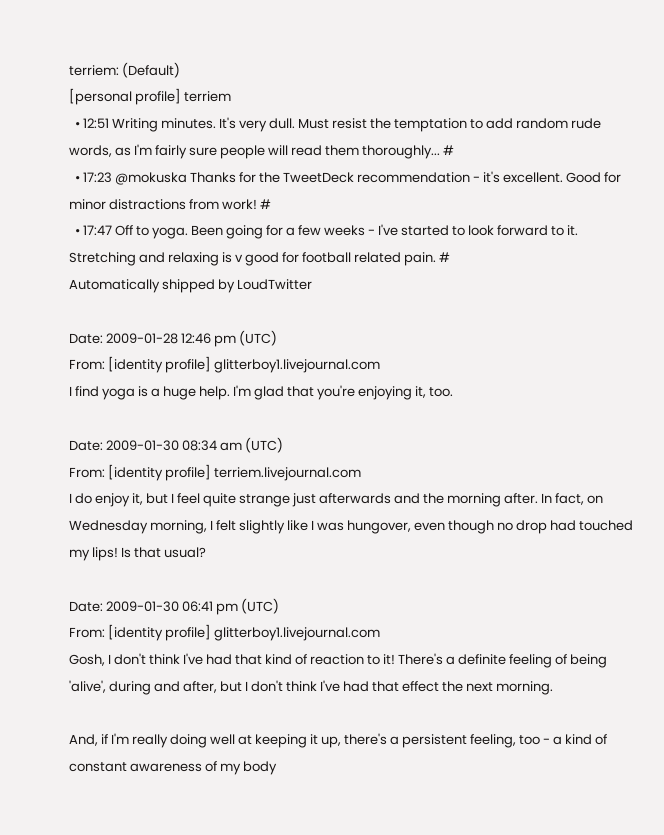terriem: (Default)
[personal profile] terriem
  • 12:51 Writing minutes. It's very dull. Must resist the temptation to add random rude words, as I'm fairly sure people will read them thoroughly... #
  • 17:23 @mokuska Thanks for the TweetDeck recommendation - it's excellent. Good for minor distractions from work! #
  • 17:47 Off to yoga. Been going for a few weeks - I've started to look forward to it. Stretching and relaxing is v good for football related pain. #
Automatically shipped by LoudTwitter

Date: 2009-01-28 12:46 pm (UTC)
From: [identity profile] glitterboy1.livejournal.com
I find yoga is a huge help. I'm glad that you're enjoying it, too.

Date: 2009-01-30 08:34 am (UTC)
From: [identity profile] terriem.livejournal.com
I do enjoy it, but I feel quite strange just afterwards and the morning after. In fact, on Wednesday morning, I felt slightly like I was hungover, even though no drop had touched my lips! Is that usual?

Date: 2009-01-30 06:41 pm (UTC)
From: [identity profile] glitterboy1.livejournal.com
Gosh, I don't think I've had that kind of reaction to it! There's a definite feeling of being 'alive', during and after, but I don't think I've had that effect the next morning.

And, if I'm really doing well at keeping it up, there's a persistent feeling, too - a kind of constant awareness of my body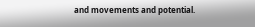and movements and potential.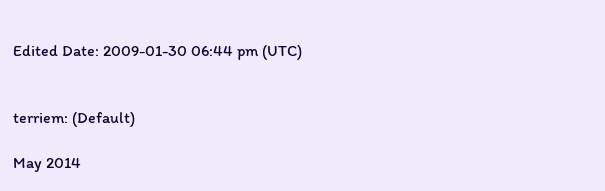Edited Date: 2009-01-30 06:44 pm (UTC)


terriem: (Default)

May 2014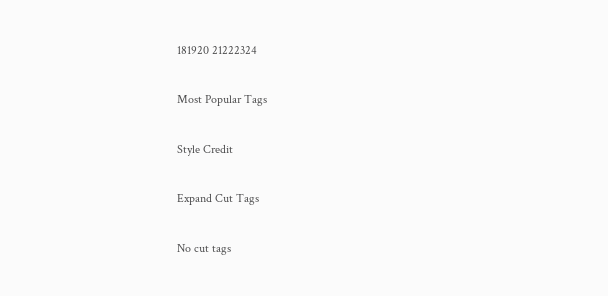181920 21222324

Most Popular Tags

Style Credit

Expand Cut Tags

No cut tags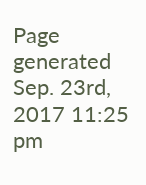Page generated Sep. 23rd, 2017 11:25 pm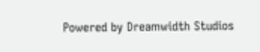Powered by Dreamwidth Studios